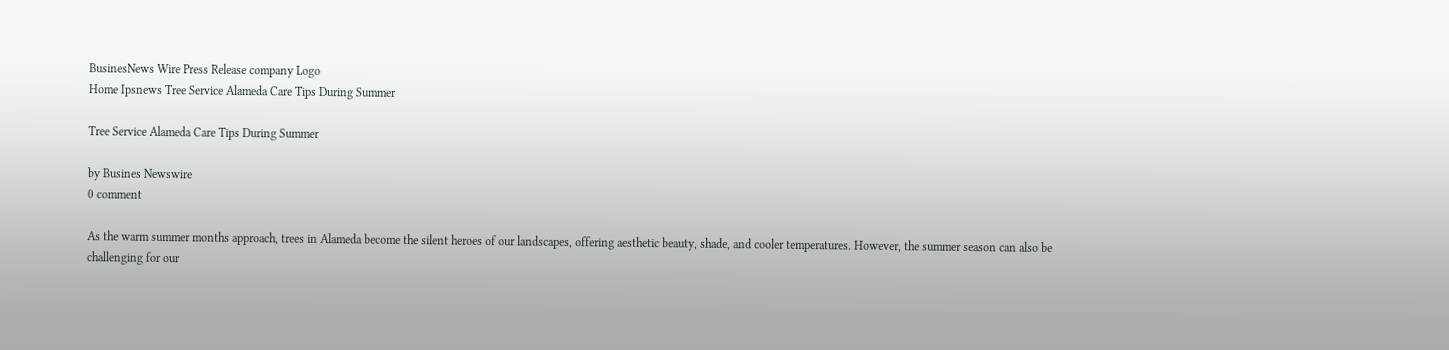BusinesNews Wire Press Release company Logo
Home Ipsnews Tree Service Alameda Care Tips During Summer

Tree Service Alameda Care Tips During Summer

by Busines Newswire
0 comment

As the warm summer months approach, trees in Alameda become the silent heroes of our landscapes, offering aesthetic beauty, shade, and cooler temperatures. However, the summer season can also be challenging for our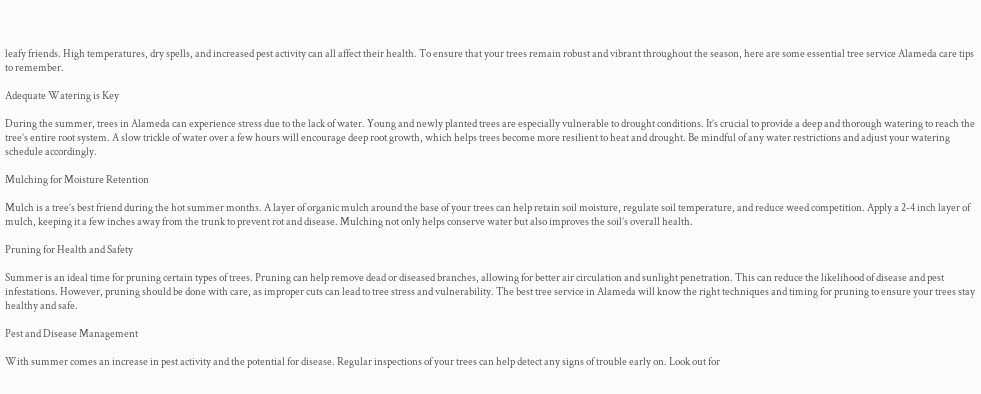leafy friends. High temperatures, dry spells, and increased pest activity can all affect their health. To ensure that your trees remain robust and vibrant throughout the season, here are some essential tree service Alameda care tips to remember.

Adequate Watering is Key

During the summer, trees in Alameda can experience stress due to the lack of water. Young and newly planted trees are especially vulnerable to drought conditions. It’s crucial to provide a deep and thorough watering to reach the tree’s entire root system. A slow trickle of water over a few hours will encourage deep root growth, which helps trees become more resilient to heat and drought. Be mindful of any water restrictions and adjust your watering schedule accordingly.

Mulching for Moisture Retention

Mulch is a tree’s best friend during the hot summer months. A layer of organic mulch around the base of your trees can help retain soil moisture, regulate soil temperature, and reduce weed competition. Apply a 2-4 inch layer of mulch, keeping it a few inches away from the trunk to prevent rot and disease. Mulching not only helps conserve water but also improves the soil’s overall health.

Pruning for Health and Safety

Summer is an ideal time for pruning certain types of trees. Pruning can help remove dead or diseased branches, allowing for better air circulation and sunlight penetration. This can reduce the likelihood of disease and pest infestations. However, pruning should be done with care, as improper cuts can lead to tree stress and vulnerability. The best tree service in Alameda will know the right techniques and timing for pruning to ensure your trees stay healthy and safe.

Pest and Disease Management

With summer comes an increase in pest activity and the potential for disease. Regular inspections of your trees can help detect any signs of trouble early on. Look out for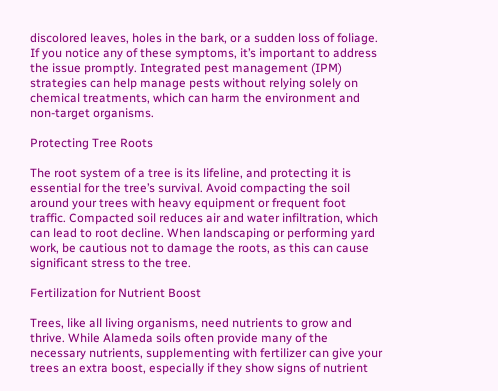discolored leaves, holes in the bark, or a sudden loss of foliage. If you notice any of these symptoms, it’s important to address the issue promptly. Integrated pest management (IPM) strategies can help manage pests without relying solely on chemical treatments, which can harm the environment and non-target organisms.

Protecting Tree Roots

The root system of a tree is its lifeline, and protecting it is essential for the tree’s survival. Avoid compacting the soil around your trees with heavy equipment or frequent foot traffic. Compacted soil reduces air and water infiltration, which can lead to root decline. When landscaping or performing yard work, be cautious not to damage the roots, as this can cause significant stress to the tree.

Fertilization for Nutrient Boost

Trees, like all living organisms, need nutrients to grow and thrive. While Alameda soils often provide many of the necessary nutrients, supplementing with fertilizer can give your trees an extra boost, especially if they show signs of nutrient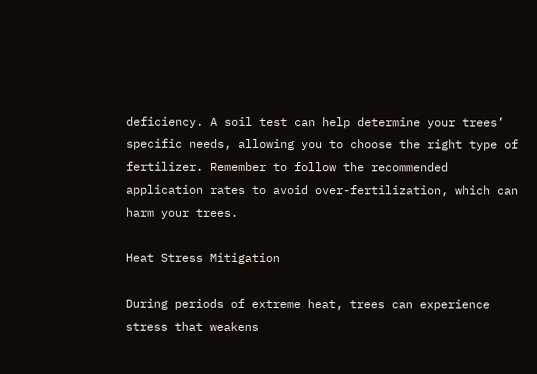deficiency. A soil test can help determine your trees’ specific needs, allowing you to choose the right type of fertilizer. Remember to follow the recommended application rates to avoid over-fertilization, which can harm your trees.

Heat Stress Mitigation

During periods of extreme heat, trees can experience stress that weakens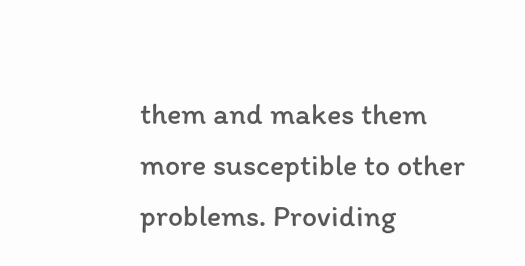them and makes them more susceptible to other problems. Providing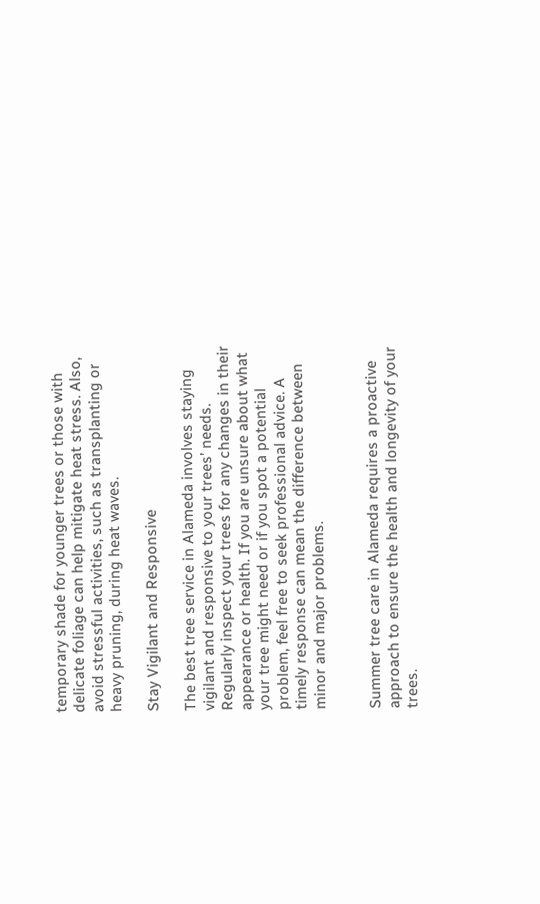temporary shade for younger trees or those with delicate foliage can help mitigate heat stress. Also, avoid stressful activities, such as transplanting or heavy pruning, during heat waves.

Stay Vigilant and Responsive

The best tree service in Alameda involves staying vigilant and responsive to your trees’ needs. Regularly inspect your trees for any changes in their appearance or health. If you are unsure about what your tree might need or if you spot a potential problem, feel free to seek professional advice. A timely response can mean the difference between minor and major problems.


Summer tree care in Alameda requires a proactive approach to ensure the health and longevity of your trees.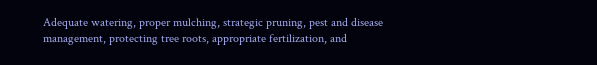Adequate watering, proper mulching, strategic pruning, pest and disease management, protecting tree roots, appropriate fertilization, and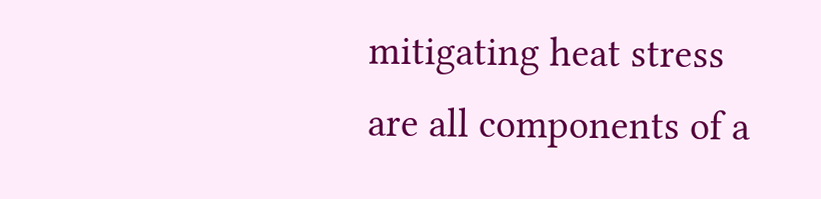mitigating heat stress are all components of a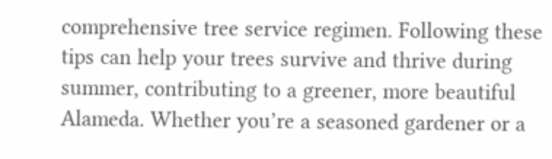comprehensive tree service regimen. Following these tips can help your trees survive and thrive during summer, contributing to a greener, more beautiful Alameda. Whether you’re a seasoned gardener or a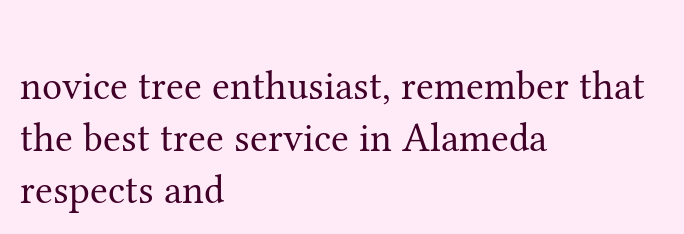novice tree enthusiast, remember that the best tree service in Alameda respects and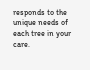responds to the unique needs of each tree in your care.